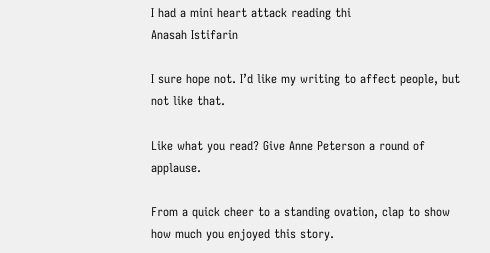I had a mini heart attack reading thi
Anasah Istifarin

I sure hope not. I’d like my writing to affect people, but not like that.

Like what you read? Give Anne Peterson a round of applause.

From a quick cheer to a standing ovation, clap to show how much you enjoyed this story.